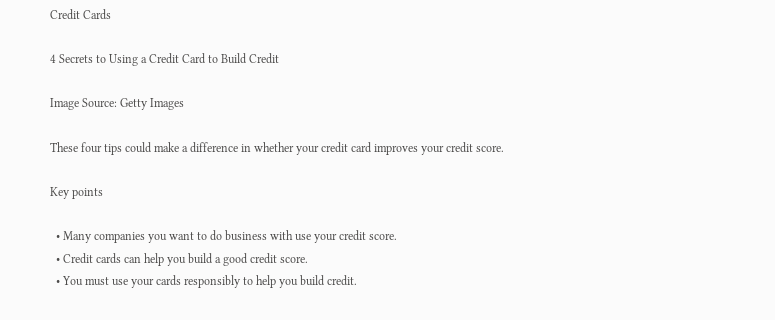Credit Cards

4 Secrets to Using a Credit Card to Build Credit

Image Source: Getty Images

These four tips could make a difference in whether your credit card improves your credit score.

Key points

  • Many companies you want to do business with use your credit score.
  • Credit cards can help you build a good credit score.
  • You must use your cards responsibly to help you build credit.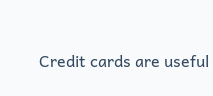Credit cards are useful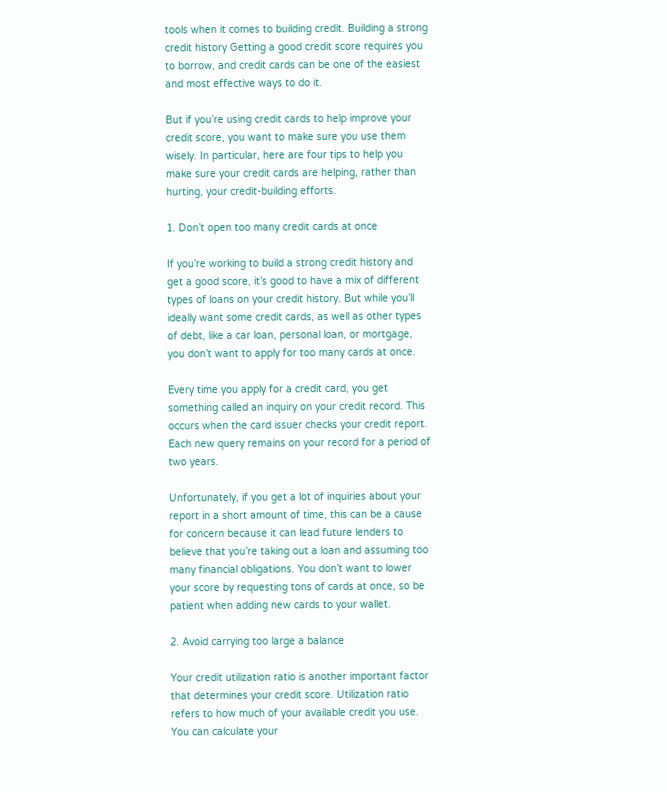tools when it comes to building credit. Building a strong credit history Getting a good credit score requires you to borrow, and credit cards can be one of the easiest and most effective ways to do it.

But if you’re using credit cards to help improve your credit score, you want to make sure you use them wisely. In particular, here are four tips to help you make sure your credit cards are helping, rather than hurting, your credit-building efforts.

1. Don’t open too many credit cards at once

If you’re working to build a strong credit history and get a good score, it’s good to have a mix of different types of loans on your credit history. But while you’ll ideally want some credit cards, as well as other types of debt, like a car loan, personal loan, or mortgage, you don’t want to apply for too many cards at once.

Every time you apply for a credit card, you get something called an inquiry on your credit record. This occurs when the card issuer checks your credit report. Each new query remains on your record for a period of two years.

Unfortunately, if you get a lot of inquiries about your report in a short amount of time, this can be a cause for concern because it can lead future lenders to believe that you’re taking out a loan and assuming too many financial obligations. You don’t want to lower your score by requesting tons of cards at once, so be patient when adding new cards to your wallet.

2. Avoid carrying too large a balance

Your credit utilization ratio is another important factor that determines your credit score. Utilization ratio refers to how much of your available credit you use. You can calculate your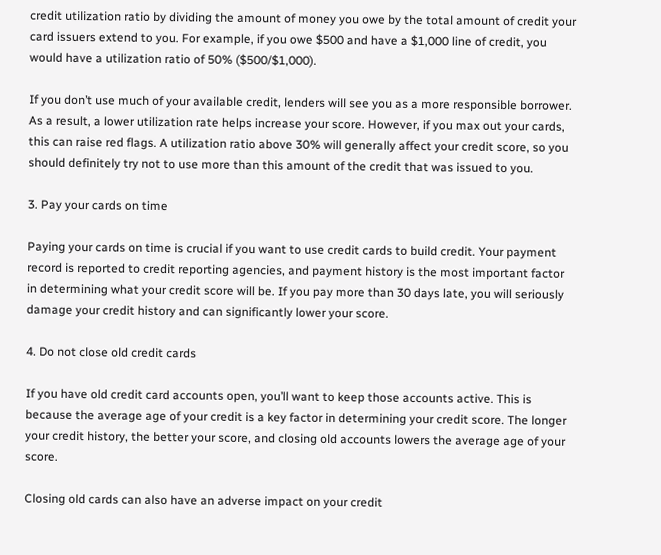credit utilization ratio by dividing the amount of money you owe by the total amount of credit your card issuers extend to you. For example, if you owe $500 and have a $1,000 line of credit, you would have a utilization ratio of 50% ($500/$1,000).

If you don’t use much of your available credit, lenders will see you as a more responsible borrower. As a result, a lower utilization rate helps increase your score. However, if you max out your cards, this can raise red flags. A utilization ratio above 30% will generally affect your credit score, so you should definitely try not to use more than this amount of the credit that was issued to you.

3. Pay your cards on time

Paying your cards on time is crucial if you want to use credit cards to build credit. Your payment record is reported to credit reporting agencies, and payment history is the most important factor in determining what your credit score will be. If you pay more than 30 days late, you will seriously damage your credit history and can significantly lower your score.

4. Do not close old credit cards

If you have old credit card accounts open, you’ll want to keep those accounts active. This is because the average age of your credit is a key factor in determining your credit score. The longer your credit history, the better your score, and closing old accounts lowers the average age of your score.

Closing old cards can also have an adverse impact on your credit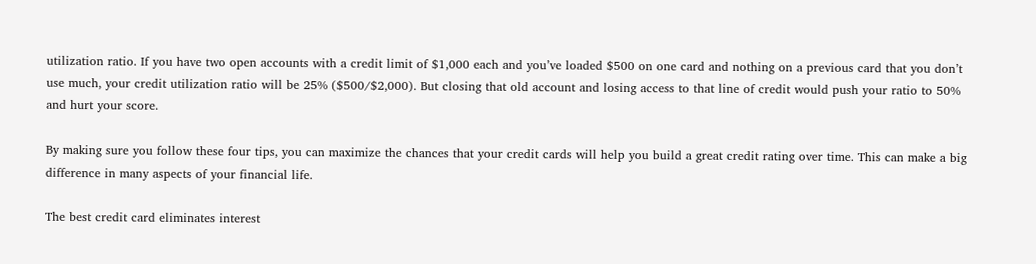utilization ratio. If you have two open accounts with a credit limit of $1,000 each and you’ve loaded $500 on one card and nothing on a previous card that you don’t use much, your credit utilization ratio will be 25% ($500/$2,000). But closing that old account and losing access to that line of credit would push your ratio to 50% and hurt your score.

By making sure you follow these four tips, you can maximize the chances that your credit cards will help you build a great credit rating over time. This can make a big difference in many aspects of your financial life.

The best credit card eliminates interest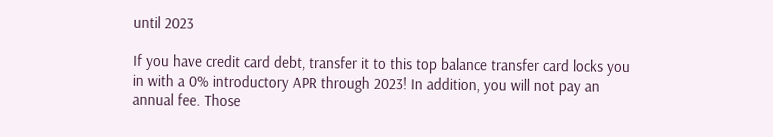until 2023

If you have credit card debt, transfer it to this top balance transfer card locks you in with a 0% introductory APR through 2023! In addition, you will not pay an annual fee. Those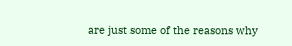are just some of the reasons why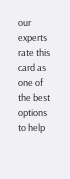our experts rate this card as one of the best options to help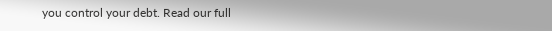you control your debt. Read our full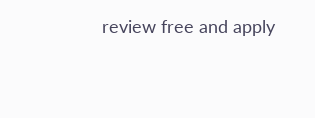review free and apply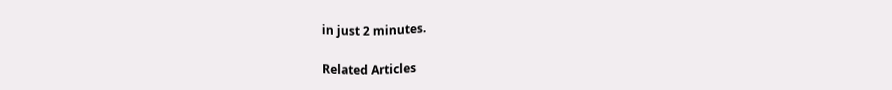in just 2 minutes.

Related Articles